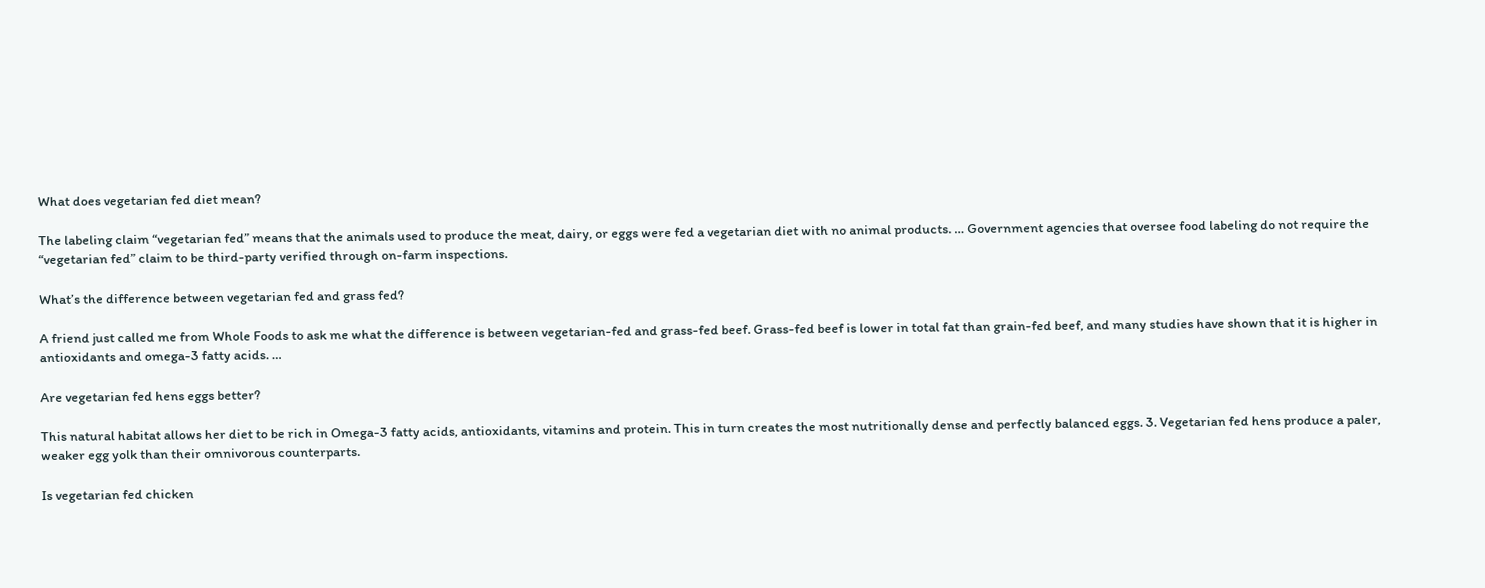What does vegetarian fed diet mean?

The labeling claim “vegetarian fed” means that the animals used to produce the meat, dairy, or eggs were fed a vegetarian diet with no animal products. … Government agencies that oversee food labeling do not require the “vegetarian fed” claim to be third-party verified through on-farm inspections.

What’s the difference between vegetarian fed and grass fed?

A friend just called me from Whole Foods to ask me what the difference is between vegetarian-fed and grass-fed beef. Grass-fed beef is lower in total fat than grain-fed beef, and many studies have shown that it is higher in antioxidants and omega-3 fatty acids. …

Are vegetarian fed hens eggs better?

This natural habitat allows her diet to be rich in Omega-3 fatty acids, antioxidants, vitamins and protein. This in turn creates the most nutritionally dense and perfectly balanced eggs. 3. Vegetarian fed hens produce a paler, weaker egg yolk than their omnivorous counterparts.

Is vegetarian fed chicken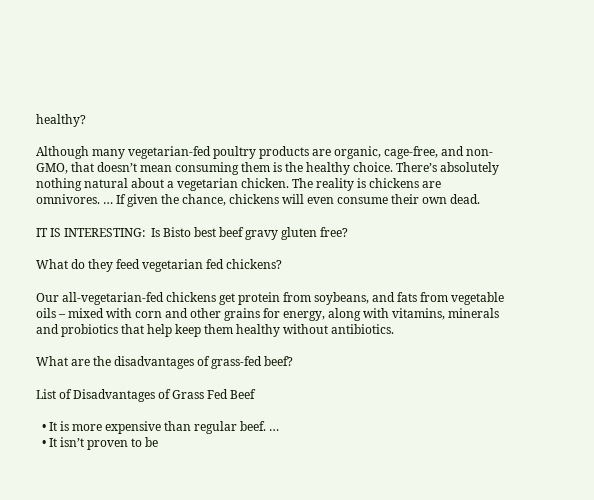healthy?

Although many vegetarian-fed poultry products are organic, cage-free, and non-GMO, that doesn’t mean consuming them is the healthy choice. There’s absolutely nothing natural about a vegetarian chicken. The reality is chickens are omnivores. … If given the chance, chickens will even consume their own dead.

IT IS INTERESTING:  Is Bisto best beef gravy gluten free?

What do they feed vegetarian fed chickens?

Our all-vegetarian-fed chickens get protein from soybeans, and fats from vegetable oils – mixed with corn and other grains for energy, along with vitamins, minerals and probiotics that help keep them healthy without antibiotics.

What are the disadvantages of grass-fed beef?

List of Disadvantages of Grass Fed Beef

  • It is more expensive than regular beef. …
  • It isn’t proven to be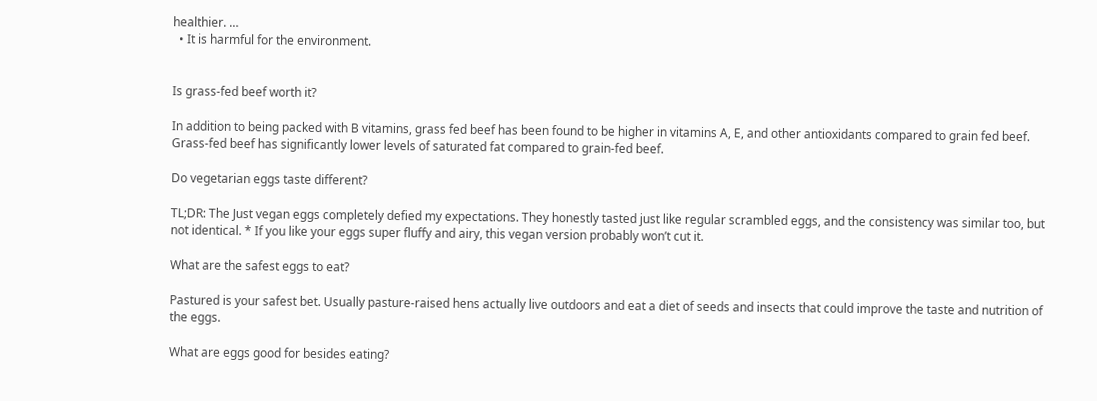healthier. …
  • It is harmful for the environment.


Is grass-fed beef worth it?

In addition to being packed with B vitamins, grass fed beef has been found to be higher in vitamins A, E, and other antioxidants compared to grain fed beef. Grass-fed beef has significantly lower levels of saturated fat compared to grain-fed beef.

Do vegetarian eggs taste different?

TL;DR: The Just vegan eggs completely defied my expectations. They honestly tasted just like regular scrambled eggs, and the consistency was similar too, but not identical. * If you like your eggs super fluffy and airy, this vegan version probably won’t cut it.

What are the safest eggs to eat?

Pastured is your safest bet. Usually pasture-raised hens actually live outdoors and eat a diet of seeds and insects that could improve the taste and nutrition of the eggs.

What are eggs good for besides eating?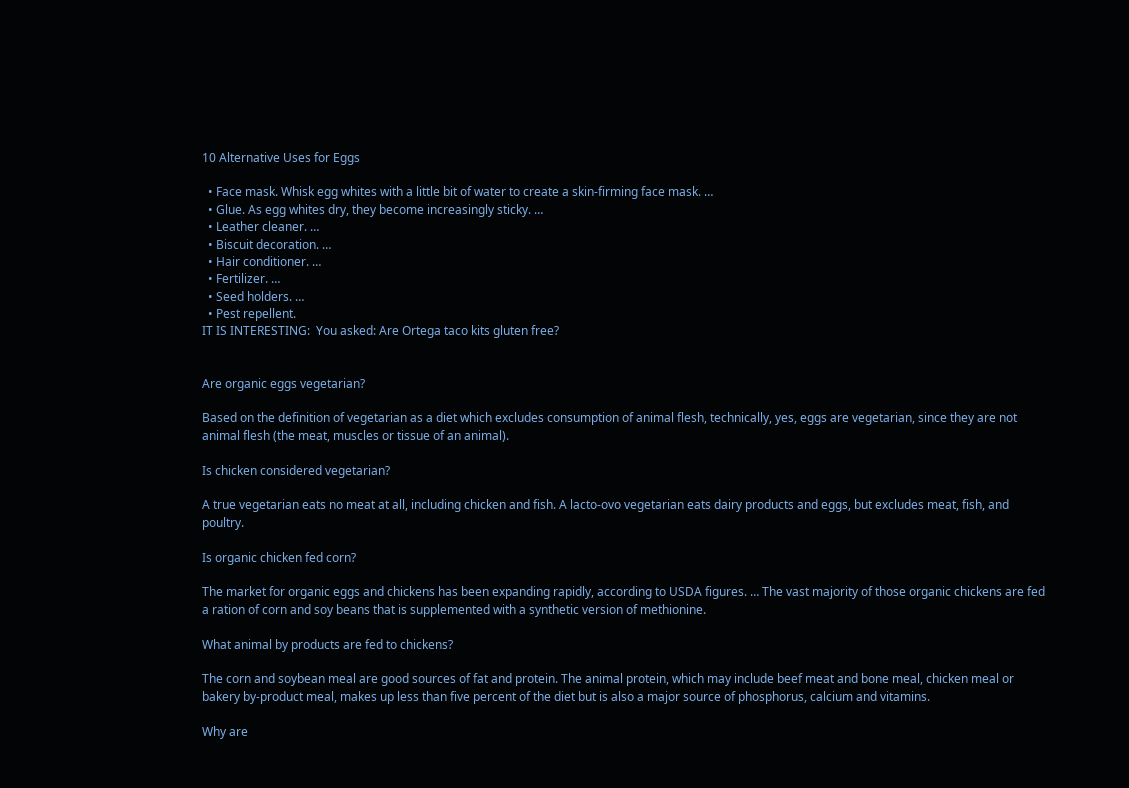10 Alternative Uses for Eggs

  • Face mask. Whisk egg whites with a little bit of water to create a skin-firming face mask. …
  • Glue. As egg whites dry, they become increasingly sticky. …
  • Leather cleaner. …
  • Biscuit decoration. …
  • Hair conditioner. …
  • Fertilizer. …
  • Seed holders. …
  • Pest repellent.
IT IS INTERESTING:  You asked: Are Ortega taco kits gluten free?


Are organic eggs vegetarian?

Based on the definition of vegetarian as a diet which excludes consumption of animal flesh, technically, yes, eggs are vegetarian, since they are not animal flesh (the meat, muscles or tissue of an animal).

Is chicken considered vegetarian?

A true vegetarian eats no meat at all, including chicken and fish. A lacto-ovo vegetarian eats dairy products and eggs, but excludes meat, fish, and poultry.

Is organic chicken fed corn?

The market for organic eggs and chickens has been expanding rapidly, according to USDA figures. … The vast majority of those organic chickens are fed a ration of corn and soy beans that is supplemented with a synthetic version of methionine.

What animal by products are fed to chickens?

The corn and soybean meal are good sources of fat and protein. The animal protein, which may include beef meat and bone meal, chicken meal or bakery by-product meal, makes up less than five percent of the diet but is also a major source of phosphorus, calcium and vitamins.

Why are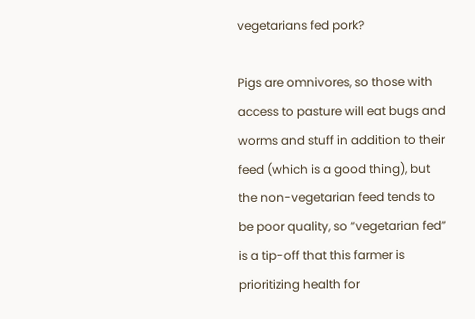vegetarians fed pork?

Pigs are omnivores, so those with access to pasture will eat bugs and worms and stuff in addition to their feed (which is a good thing), but the non-vegetarian feed tends to be poor quality, so “vegetarian fed” is a tip-off that this farmer is prioritizing health for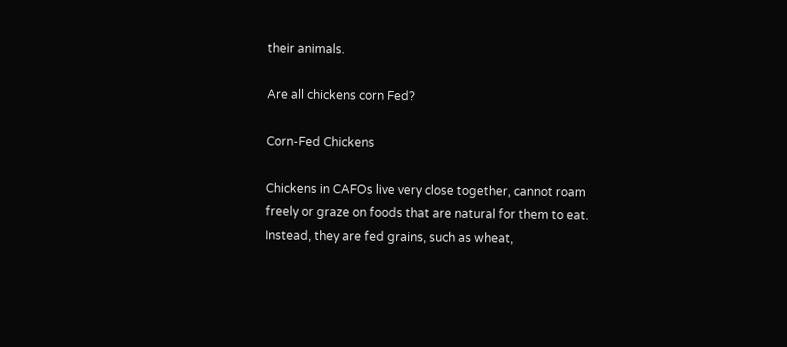their animals.

Are all chickens corn Fed?

Corn-Fed Chickens

Chickens in CAFOs live very close together, cannot roam freely or graze on foods that are natural for them to eat. Instead, they are fed grains, such as wheat,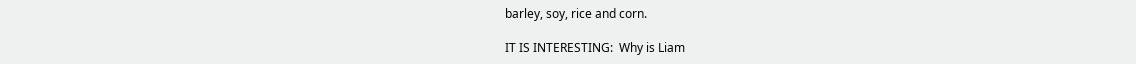barley, soy, rice and corn.

IT IS INTERESTING:  Why is Liam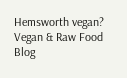Hemsworth vegan?
Vegan & Raw Food Blog